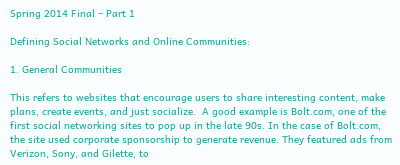Spring 2014 Final – Part 1

Defining Social Networks and Online Communities:

1. General Communities

This refers to websites that encourage users to share interesting content, make plans, create events, and just socialize.  A good example is Bolt.com, one of the first social networking sites to pop up in the late 90s. In the case of Bolt.com, the site used corporate sponsorship to generate revenue. They featured ads from Verizon, Sony, and Gilette, to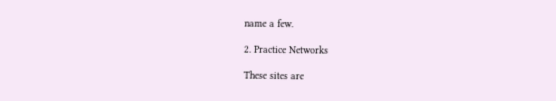name a few.

2. Practice Networks

These sites are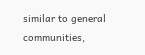similar to general communities,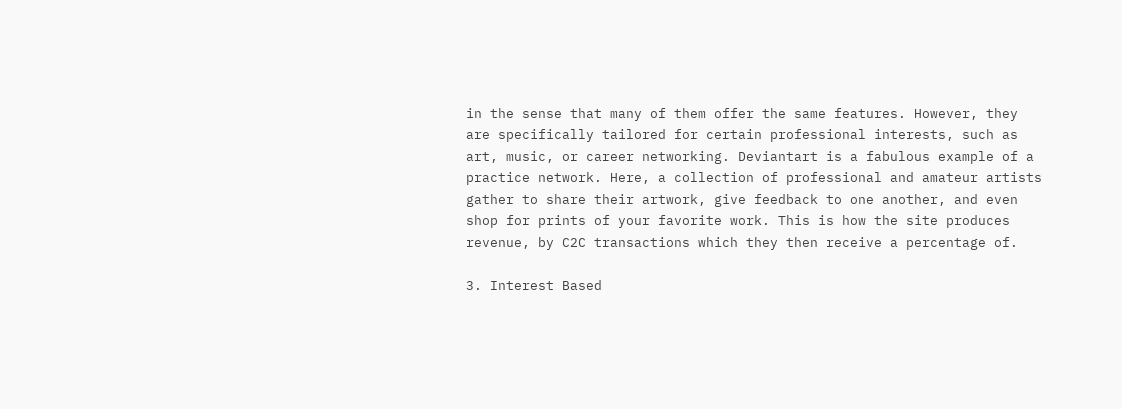in the sense that many of them offer the same features. However, they are specifically tailored for certain professional interests, such as art, music, or career networking. Deviantart is a fabulous example of a practice network. Here, a collection of professional and amateur artists gather to share their artwork, give feedback to one another, and even shop for prints of your favorite work. This is how the site produces revenue, by C2C transactions which they then receive a percentage of.

3. Interest Based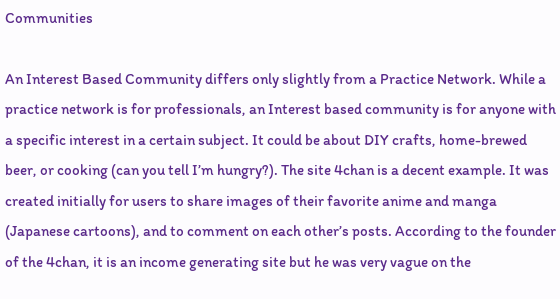Communities

An Interest Based Community differs only slightly from a Practice Network. While a practice network is for professionals, an Interest based community is for anyone with a specific interest in a certain subject. It could be about DIY crafts, home-brewed beer, or cooking (can you tell I’m hungry?). The site 4chan is a decent example. It was created initially for users to share images of their favorite anime and manga (Japanese cartoons), and to comment on each other’s posts. According to the founder of the 4chan, it is an income generating site but he was very vague on the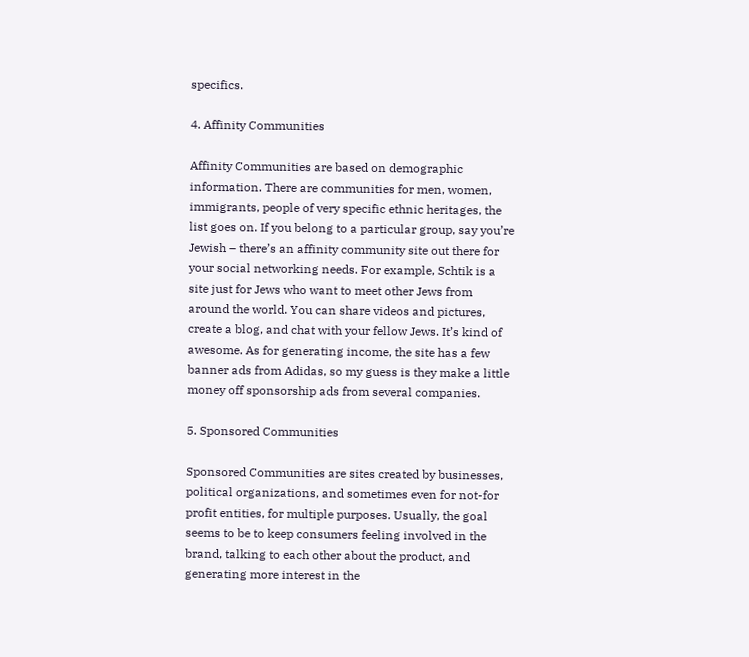specifics.

4. Affinity Communities

Affinity Communities are based on demographic information. There are communities for men, women, immigrants, people of very specific ethnic heritages, the list goes on. If you belong to a particular group, say you’re Jewish – there’s an affinity community site out there for your social networking needs. For example, Schtik is a site just for Jews who want to meet other Jews from around the world. You can share videos and pictures, create a blog, and chat with your fellow Jews. It’s kind of awesome. As for generating income, the site has a few banner ads from Adidas, so my guess is they make a little money off sponsorship ads from several companies.

5. Sponsored Communities

Sponsored Communities are sites created by businesses, political organizations, and sometimes even for not-for profit entities, for multiple purposes. Usually, the goal seems to be to keep consumers feeling involved in the brand, talking to each other about the product, and generating more interest in the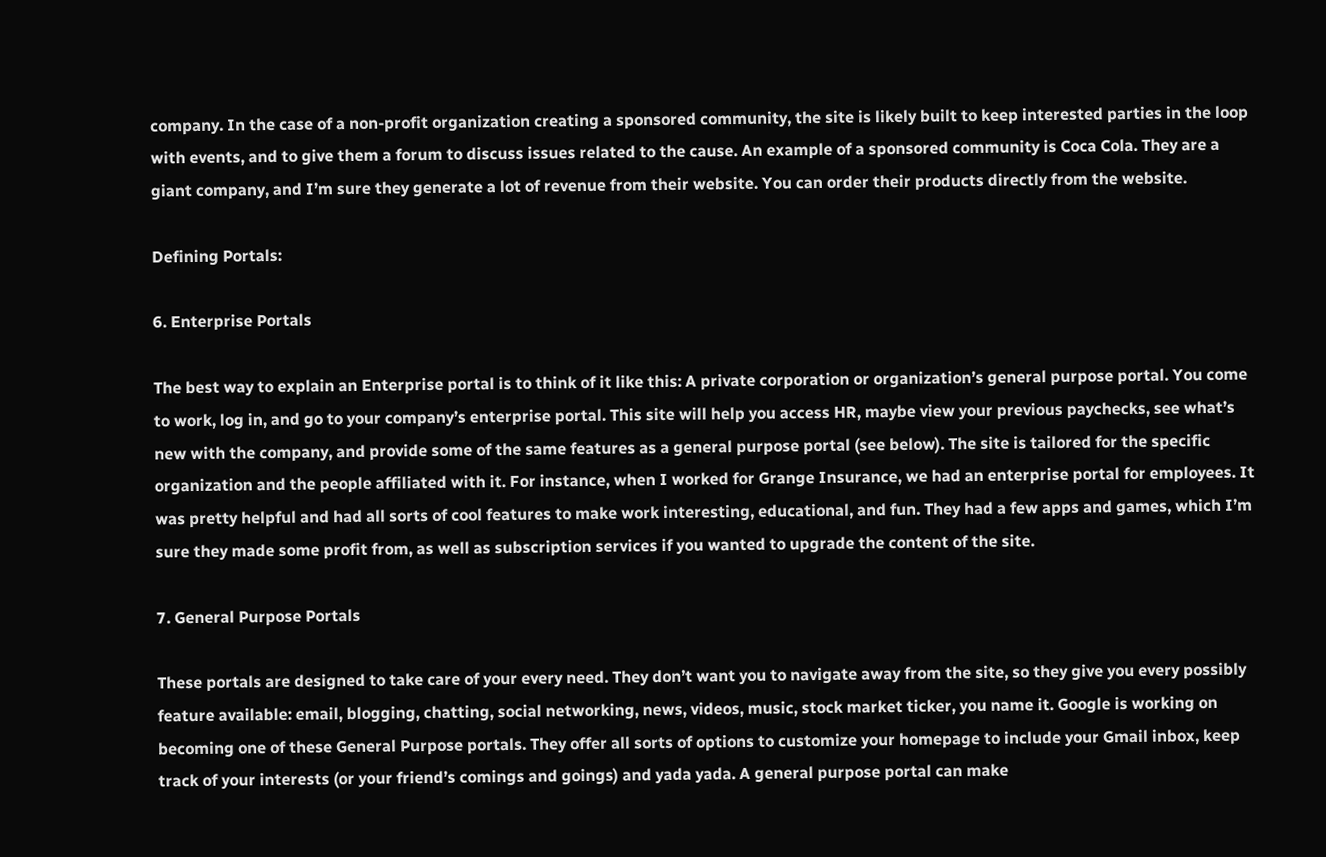company. In the case of a non-profit organization creating a sponsored community, the site is likely built to keep interested parties in the loop with events, and to give them a forum to discuss issues related to the cause. An example of a sponsored community is Coca Cola. They are a giant company, and I’m sure they generate a lot of revenue from their website. You can order their products directly from the website.

Defining Portals:

6. Enterprise Portals

The best way to explain an Enterprise portal is to think of it like this: A private corporation or organization’s general purpose portal. You come to work, log in, and go to your company’s enterprise portal. This site will help you access HR, maybe view your previous paychecks, see what’s new with the company, and provide some of the same features as a general purpose portal (see below). The site is tailored for the specific organization and the people affiliated with it. For instance, when I worked for Grange Insurance, we had an enterprise portal for employees. It was pretty helpful and had all sorts of cool features to make work interesting, educational, and fun. They had a few apps and games, which I’m sure they made some profit from, as well as subscription services if you wanted to upgrade the content of the site.

7. General Purpose Portals

These portals are designed to take care of your every need. They don’t want you to navigate away from the site, so they give you every possibly feature available: email, blogging, chatting, social networking, news, videos, music, stock market ticker, you name it. Google is working on becoming one of these General Purpose portals. They offer all sorts of options to customize your homepage to include your Gmail inbox, keep track of your interests (or your friend’s comings and goings) and yada yada. A general purpose portal can make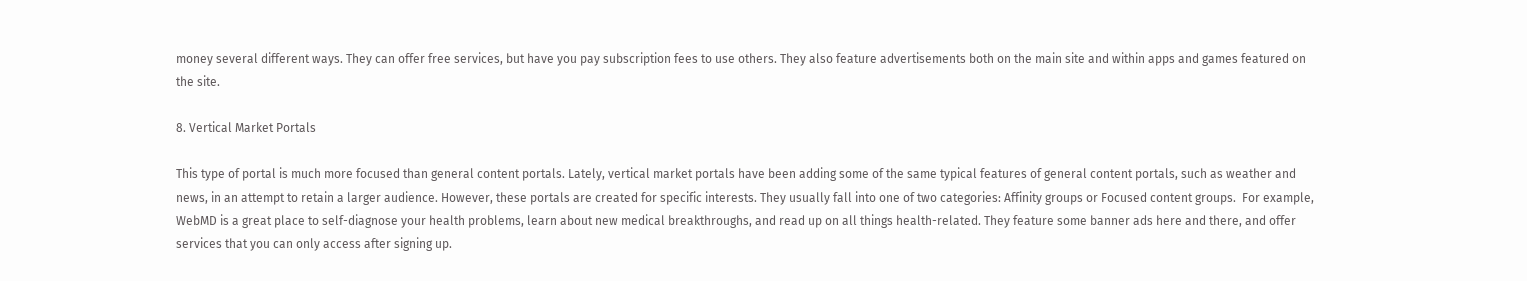money several different ways. They can offer free services, but have you pay subscription fees to use others. They also feature advertisements both on the main site and within apps and games featured on the site.

8. Vertical Market Portals

This type of portal is much more focused than general content portals. Lately, vertical market portals have been adding some of the same typical features of general content portals, such as weather and news, in an attempt to retain a larger audience. However, these portals are created for specific interests. They usually fall into one of two categories: Affinity groups or Focused content groups.  For example, WebMD is a great place to self-diagnose your health problems, learn about new medical breakthroughs, and read up on all things health-related. They feature some banner ads here and there, and offer services that you can only access after signing up.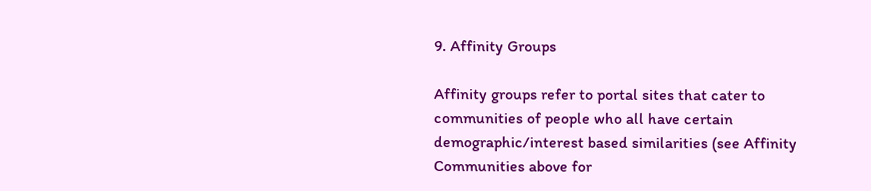9. Affinity Groups

Affinity groups refer to portal sites that cater to communities of people who all have certain demographic/interest based similarities (see Affinity Communities above for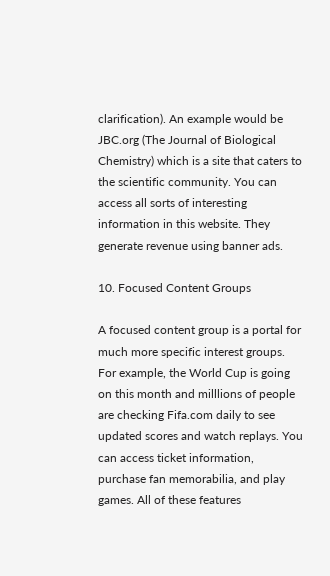clarification). An example would be JBC.org (The Journal of Biological Chemistry) which is a site that caters to the scientific community. You can access all sorts of interesting information in this website. They generate revenue using banner ads.

10. Focused Content Groups

A focused content group is a portal for much more specific interest groups. For example, the World Cup is going on this month and milllions of people are checking Fifa.com daily to see updated scores and watch replays. You can access ticket information, purchase fan memorabilia, and play games. All of these features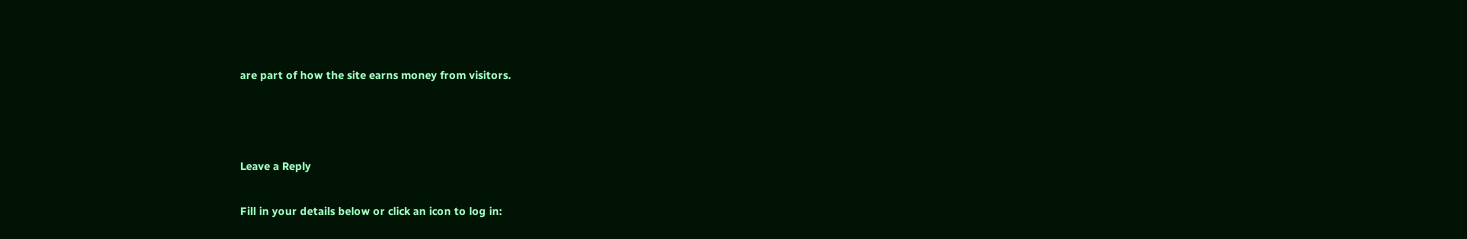are part of how the site earns money from visitors.



Leave a Reply

Fill in your details below or click an icon to log in: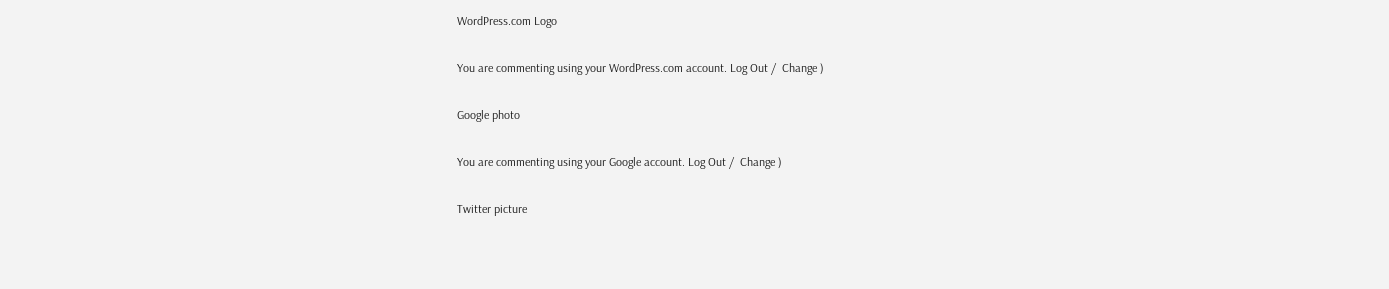WordPress.com Logo

You are commenting using your WordPress.com account. Log Out /  Change )

Google photo

You are commenting using your Google account. Log Out /  Change )

Twitter picture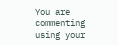You are commenting using your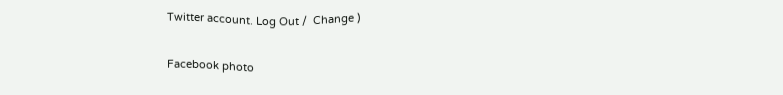Twitter account. Log Out /  Change )

Facebook photo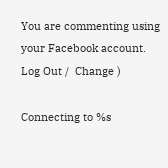You are commenting using your Facebook account. Log Out /  Change )

Connecting to %s